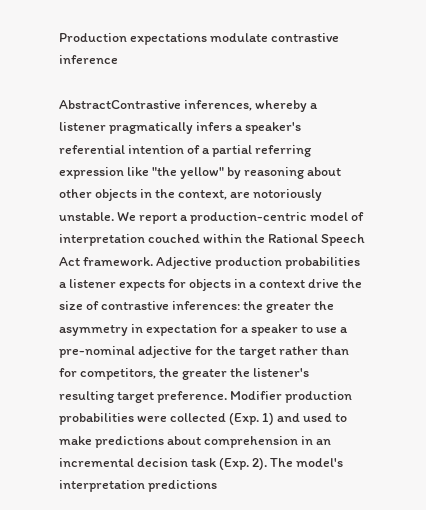Production expectations modulate contrastive inference

AbstractContrastive inferences, whereby a listener pragmatically infers a speaker's referential intention of a partial referring expression like "the yellow" by reasoning about other objects in the context, are notoriously unstable. We report a production-centric model of interpretation couched within the Rational Speech Act framework. Adjective production probabilities a listener expects for objects in a context drive the size of contrastive inferences: the greater the asymmetry in expectation for a speaker to use a pre-nominal adjective for the target rather than for competitors, the greater the listener's resulting target preference. Modifier production probabilities were collected (Exp. 1) and used to make predictions about comprehension in an incremental decision task (Exp. 2). The model's interpretation predictions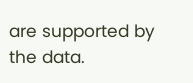are supported by the data.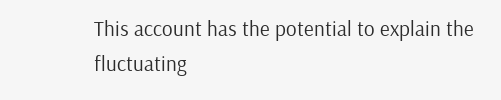This account has the potential to explain the fluctuating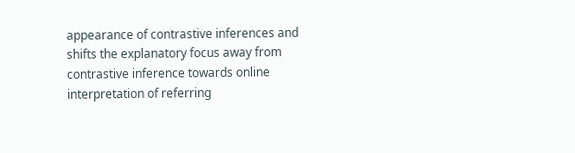appearance of contrastive inferences and shifts the explanatory focus away from contrastive inference towards online interpretation of referring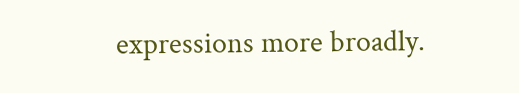expressions more broadly.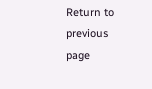Return to previous page